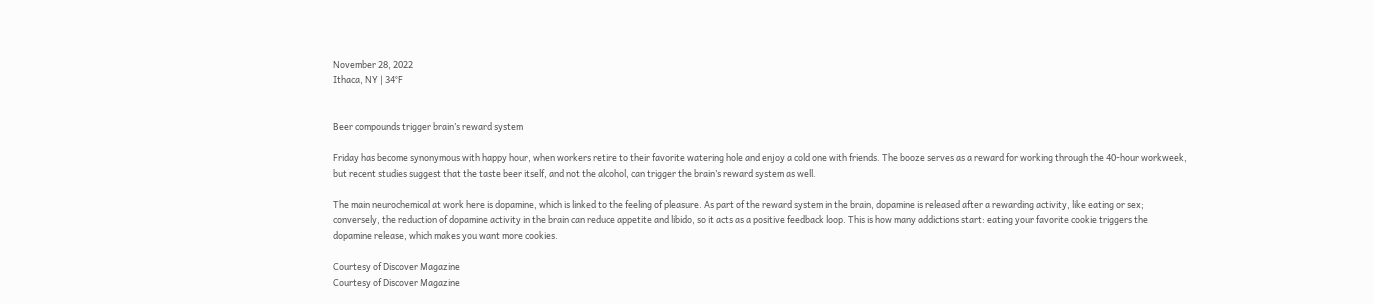November 28, 2022
Ithaca, NY | 34°F


Beer compounds trigger brain’s reward system

Friday has become synonymous with happy hour, when workers retire to their favorite watering hole and enjoy a cold one with friends. The booze serves as a reward for working through the 40-hour workweek, but recent studies suggest that the taste beer itself, and not the alcohol, can trigger the brain’s reward system as well.

The main neurochemical at work here is dopamine, which is linked to the feeling of pleasure. As part of the reward system in the brain, dopamine is released after a rewarding activity, like eating or sex; conversely, the reduction of dopamine activity in the brain can reduce appetite and libido, so it acts as a positive feedback loop. This is how many addictions start: eating your favorite cookie triggers the dopamine release, which makes you want more cookies.

Courtesy of Discover Magazine
Courtesy of Discover Magazine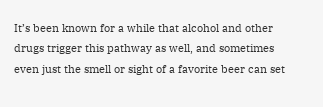It’s been known for a while that alcohol and other drugs trigger this pathway as well, and sometimes even just the smell or sight of a favorite beer can set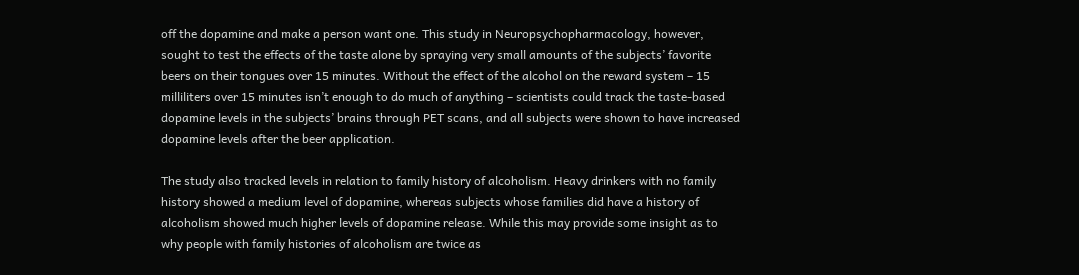off the dopamine and make a person want one. This study in Neuropsychopharmacology, however, sought to test the effects of the taste alone by spraying very small amounts of the subjects’ favorite beers on their tongues over 15 minutes. Without the effect of the alcohol on the reward system – 15 milliliters over 15 minutes isn’t enough to do much of anything – scientists could track the taste-based dopamine levels in the subjects’ brains through PET scans, and all subjects were shown to have increased dopamine levels after the beer application.

The study also tracked levels in relation to family history of alcoholism. Heavy drinkers with no family history showed a medium level of dopamine, whereas subjects whose families did have a history of alcoholism showed much higher levels of dopamine release. While this may provide some insight as to why people with family histories of alcoholism are twice as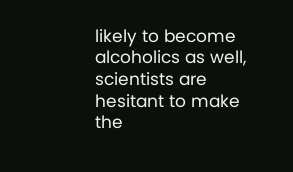likely to become alcoholics as well, scientists are hesitant to make the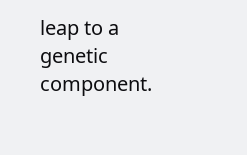leap to a genetic component.